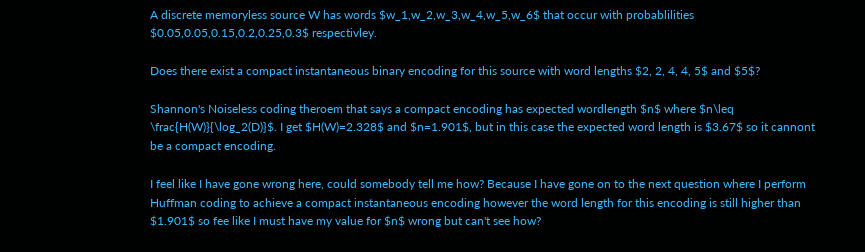A discrete memoryless source W has words $w_1,w_2,w_3,w_4,w_5,w_6$ that occur with probablilities $0.05,0.05,0.15,0.2,0.25,0.3$ respectivley.

Does there exist a compact instantaneous binary encoding for this source with word lengths $2, 2, 4, 4, 5$ and $5$?

Shannon's Noiseless coding theroem that says a compact encoding has expected wordlength $n$ where $n\leq \frac{H(W)}{\log_2(D)}$. I get $H(W)=2.328$ and $n=1.901$, but in this case the expected word length is $3.67$ so it cannont be a compact encoding.

I feel like I have gone wrong here, could somebody tell me how? Because I have gone on to the next question where I perform Huffman coding to achieve a compact instantaneous encoding however the word length for this encoding is still higher than $1.901$ so fee like I must have my value for $n$ wrong but can't see how?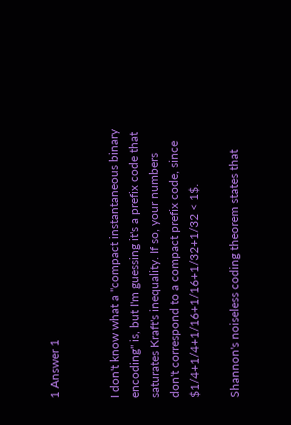1 Answer 1


I don't know what a "compact instantaneous binary encoding" is, but I'm guessing it's a prefix code that saturates Kraft's inequality. If so, your numbers don't correspond to a compact prefix code, since $1/4+1/4+1/16+1/16+1/32+1/32 < 1$.

Shannon's noiseless coding theorem states that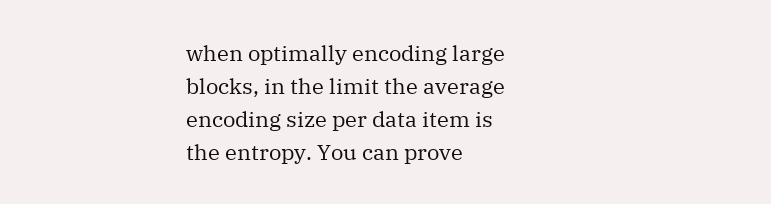when optimally encoding large blocks, in the limit the average encoding size per data item is the entropy. You can prove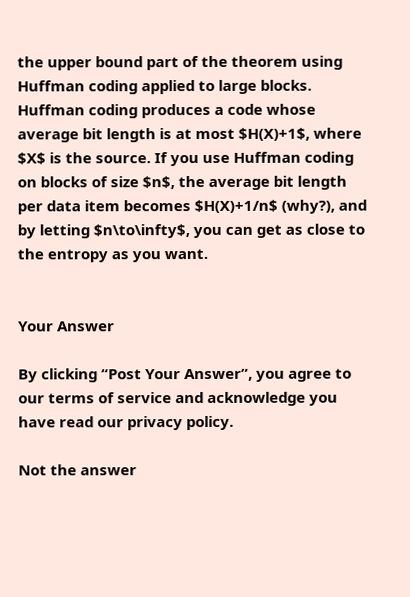the upper bound part of the theorem using Huffman coding applied to large blocks. Huffman coding produces a code whose average bit length is at most $H(X)+1$, where $X$ is the source. If you use Huffman coding on blocks of size $n$, the average bit length per data item becomes $H(X)+1/n$ (why?), and by letting $n\to\infty$, you can get as close to the entropy as you want.


Your Answer

By clicking “Post Your Answer”, you agree to our terms of service and acknowledge you have read our privacy policy.

Not the answer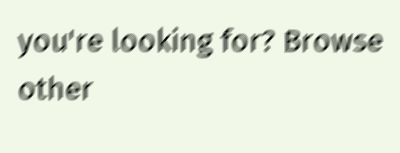you're looking for? Browse other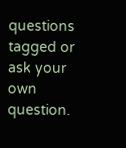questions tagged or ask your own question.